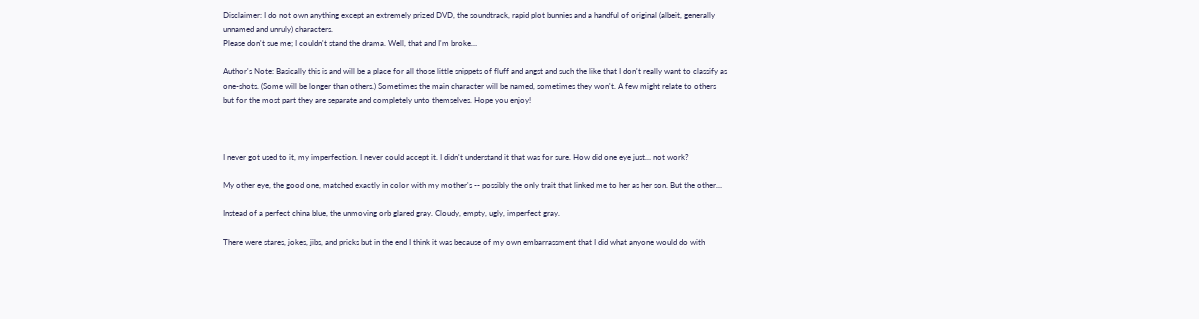Disclaimer: I do not own anything except an extremely prized DVD, the soundtrack, rapid plot bunnies and a handful of original (albeit, generally unnamed and unruly) characters.
Please don't sue me; I couldn't stand the drama. Well, that and I'm broke…

Author's Note: Basically this is and will be a place for all those little snippets of fluff and angst and such the like that I don't really want to classify as one-shots. (Some will be longer than others.) Sometimes the main character will be named, sometimes they won't. A few might relate to others but for the most part they are separate and completely unto themselves. Hope you enjoy!



I never got used to it, my imperfection. I never could accept it. I didn't understand it that was for sure. How did one eye just… not work?

My other eye, the good one, matched exactly in color with my mother's -- possibly the only trait that linked me to her as her son. But the other…

Instead of a perfect china blue, the unmoving orb glared gray. Cloudy, empty, ugly, imperfect gray.

There were stares, jokes, jibs, and pricks but in the end I think it was because of my own embarrassment that I did what anyone would do with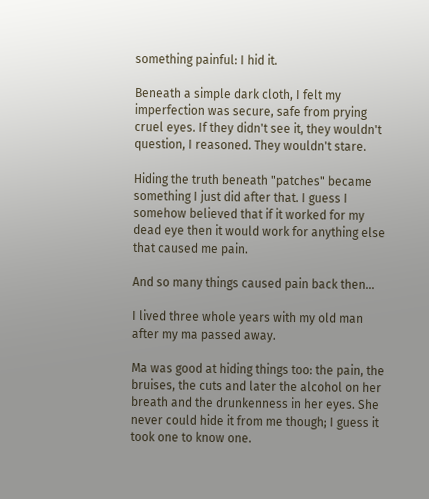something painful: I hid it.

Beneath a simple dark cloth, I felt my imperfection was secure, safe from prying cruel eyes. If they didn't see it, they wouldn't question, I reasoned. They wouldn't stare.

Hiding the truth beneath "patches" became something I just did after that. I guess I somehow believed that if it worked for my dead eye then it would work for anything else that caused me pain.

And so many things caused pain back then…

I lived three whole years with my old man after my ma passed away.

Ma was good at hiding things too: the pain, the bruises, the cuts and later the alcohol on her breath and the drunkenness in her eyes. She never could hide it from me though; I guess it took one to know one.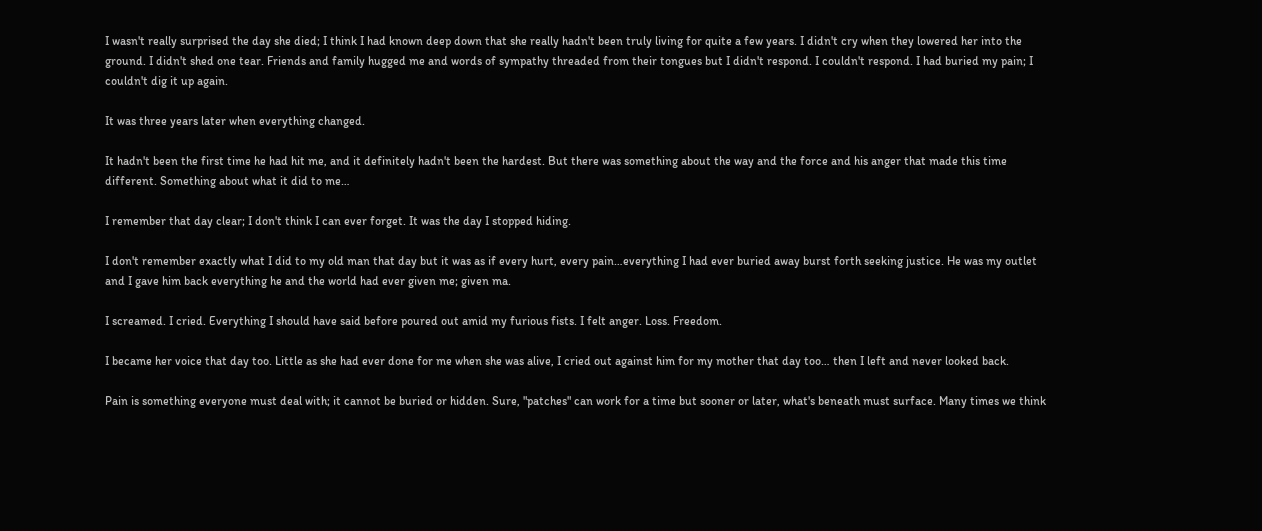I wasn't really surprised the day she died; I think I had known deep down that she really hadn't been truly living for quite a few years. I didn't cry when they lowered her into the ground. I didn't shed one tear. Friends and family hugged me and words of sympathy threaded from their tongues but I didn't respond. I couldn't respond. I had buried my pain; I couldn't dig it up again.

It was three years later when everything changed.

It hadn't been the first time he had hit me, and it definitely hadn't been the hardest. But there was something about the way and the force and his anger that made this time different. Something about what it did to me…

I remember that day clear; I don't think I can ever forget. It was the day I stopped hiding.

I don't remember exactly what I did to my old man that day but it was as if every hurt, every pain…everything I had ever buried away burst forth seeking justice. He was my outlet and I gave him back everything he and the world had ever given me; given ma.

I screamed. I cried. Everything I should have said before poured out amid my furious fists. I felt anger. Loss. Freedom.

I became her voice that day too. Little as she had ever done for me when she was alive, I cried out against him for my mother that day too… then I left and never looked back.

Pain is something everyone must deal with; it cannot be buried or hidden. Sure, "patches" can work for a time but sooner or later, what's beneath must surface. Many times we think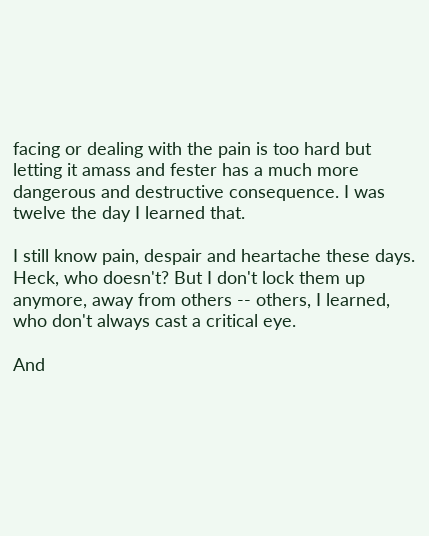facing or dealing with the pain is too hard but letting it amass and fester has a much more dangerous and destructive consequence. I was twelve the day I learned that.

I still know pain, despair and heartache these days. Heck, who doesn't? But I don't lock them up anymore, away from others -- others, I learned, who don't always cast a critical eye.

And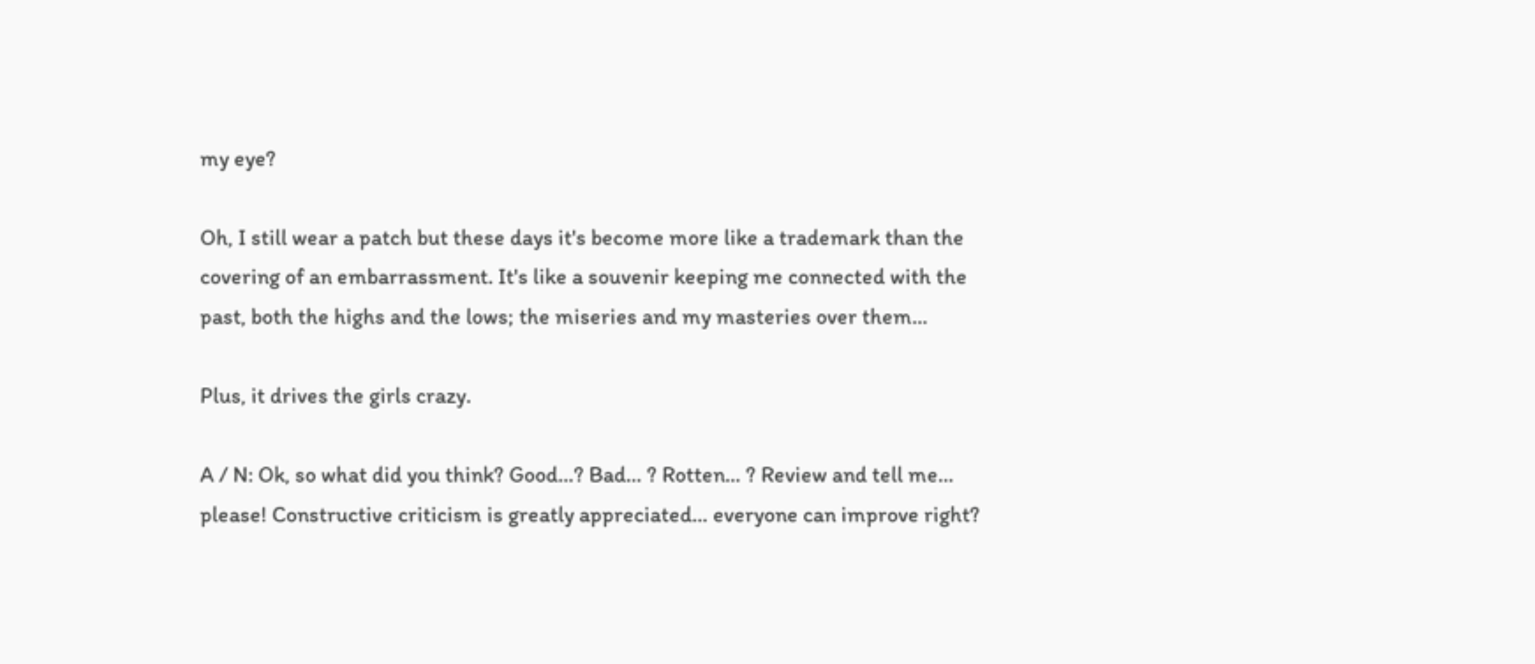my eye?

Oh, I still wear a patch but these days it's become more like a trademark than the covering of an embarrassment. It's like a souvenir keeping me connected with the past, both the highs and the lows; the miseries and my masteries over them…

Plus, it drives the girls crazy.

A / N: Ok, so what did you think? Good…? Bad… ? Rotten… ? Review and tell me… please! Constructive criticism is greatly appreciated… everyone can improve right?